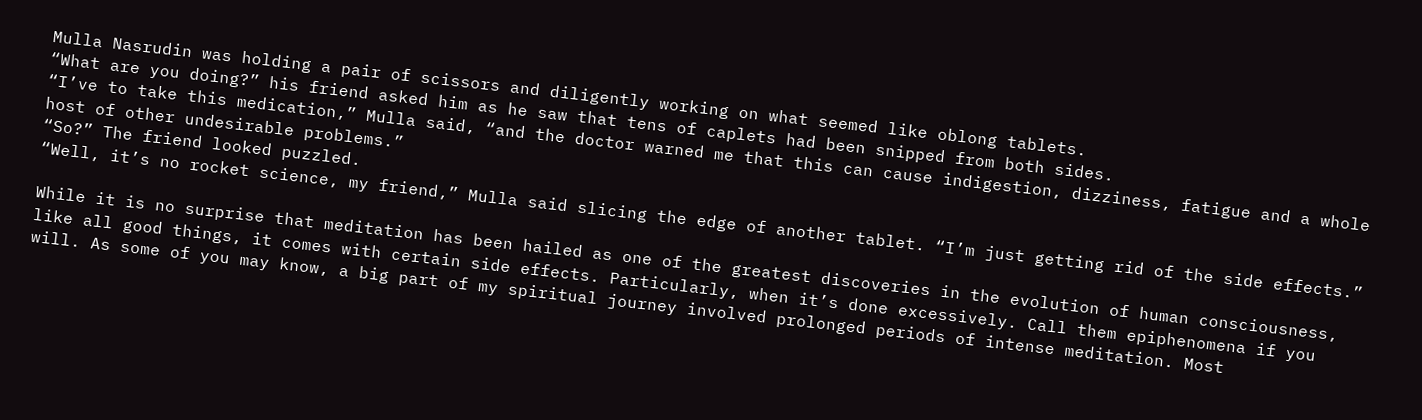Mulla Nasrudin was holding a pair of scissors and diligently working on what seemed like oblong tablets.
“What are you doing?” his friend asked him as he saw that tens of caplets had been snipped from both sides.
“I’ve to take this medication,” Mulla said, “and the doctor warned me that this can cause indigestion, dizziness, fatigue and a whole host of other undesirable problems.”
“So?” The friend looked puzzled.
“Well, it’s no rocket science, my friend,” Mulla said slicing the edge of another tablet. “I’m just getting rid of the side effects.”

While it is no surprise that meditation has been hailed as one of the greatest discoveries in the evolution of human consciousness, like all good things, it comes with certain side effects. Particularly, when it’s done excessively. Call them epiphenomena if you will. As some of you may know, a big part of my spiritual journey involved prolonged periods of intense meditation. Most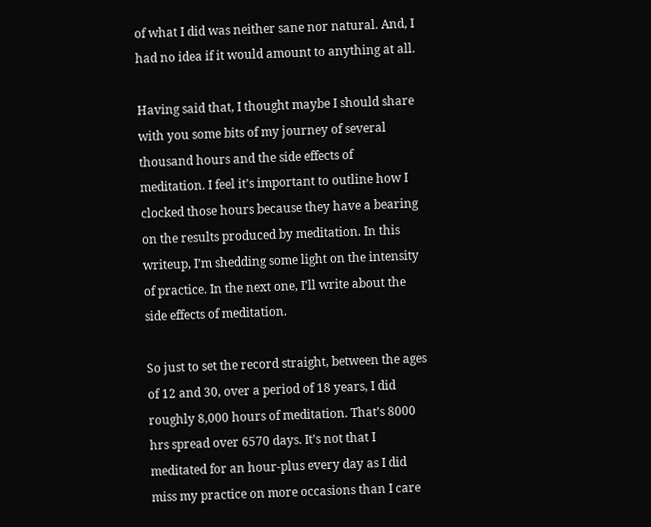of what I did was neither sane nor natural. And, I had no idea if it would amount to anything at all.

Having said that, I thought maybe I should share with you some bits of my journey of several thousand hours and the side effects of meditation. I feel it’s important to outline how I clocked those hours because they have a bearing on the results produced by meditation. In this writeup, I’m shedding some light on the intensity of practice. In the next one, I’ll write about the side effects of meditation.

So just to set the record straight, between the ages of 12 and 30, over a period of 18 years, I did roughly 8,000 hours of meditation. That’s 8000 hrs spread over 6570 days. It’s not that I meditated for an hour-plus every day as I did miss my practice on more occasions than I care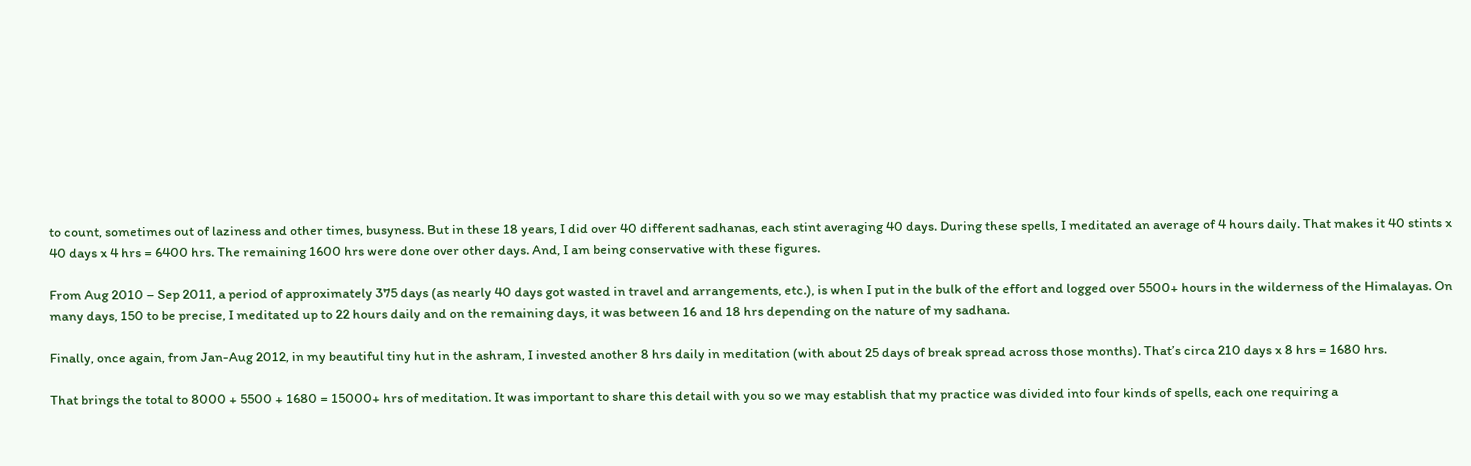to count, sometimes out of laziness and other times, busyness. But in these 18 years, I did over 40 different sadhanas, each stint averaging 40 days. During these spells, I meditated an average of 4 hours daily. That makes it 40 stints x 40 days x 4 hrs = 6400 hrs. The remaining 1600 hrs were done over other days. And, I am being conservative with these figures.

From Aug 2010 – Sep 2011, a period of approximately 375 days (as nearly 40 days got wasted in travel and arrangements, etc.), is when I put in the bulk of the effort and logged over 5500+ hours in the wilderness of the Himalayas. On many days, 150 to be precise, I meditated up to 22 hours daily and on the remaining days, it was between 16 and 18 hrs depending on the nature of my sadhana.

Finally, once again, from Jan-Aug 2012, in my beautiful tiny hut in the ashram, I invested another 8 hrs daily in meditation (with about 25 days of break spread across those months). That’s circa 210 days x 8 hrs = 1680 hrs.

That brings the total to 8000 + 5500 + 1680 = 15000+ hrs of meditation. It was important to share this detail with you so we may establish that my practice was divided into four kinds of spells, each one requiring a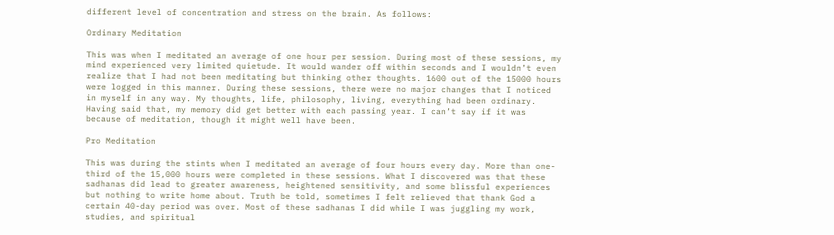different level of concentration and stress on the brain. As follows:

Ordinary Meditation

This was when I meditated an average of one hour per session. During most of these sessions, my mind experienced very limited quietude. It would wander off within seconds and I wouldn’t even realize that I had not been meditating but thinking other thoughts. 1600 out of the 15000 hours were logged in this manner. During these sessions, there were no major changes that I noticed in myself in any way. My thoughts, life, philosophy, living, everything had been ordinary. Having said that, my memory did get better with each passing year. I can’t say if it was because of meditation, though it might well have been.

Pro Meditation

This was during the stints when I meditated an average of four hours every day. More than one-third of the 15,000 hours were completed in these sessions. What I discovered was that these sadhanas did lead to greater awareness, heightened sensitivity, and some blissful experiences but nothing to write home about. Truth be told, sometimes I felt relieved that thank God a certain 40-day period was over. Most of these sadhanas I did while I was juggling my work, studies, and spiritual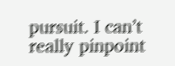pursuit. I can’t really pinpoint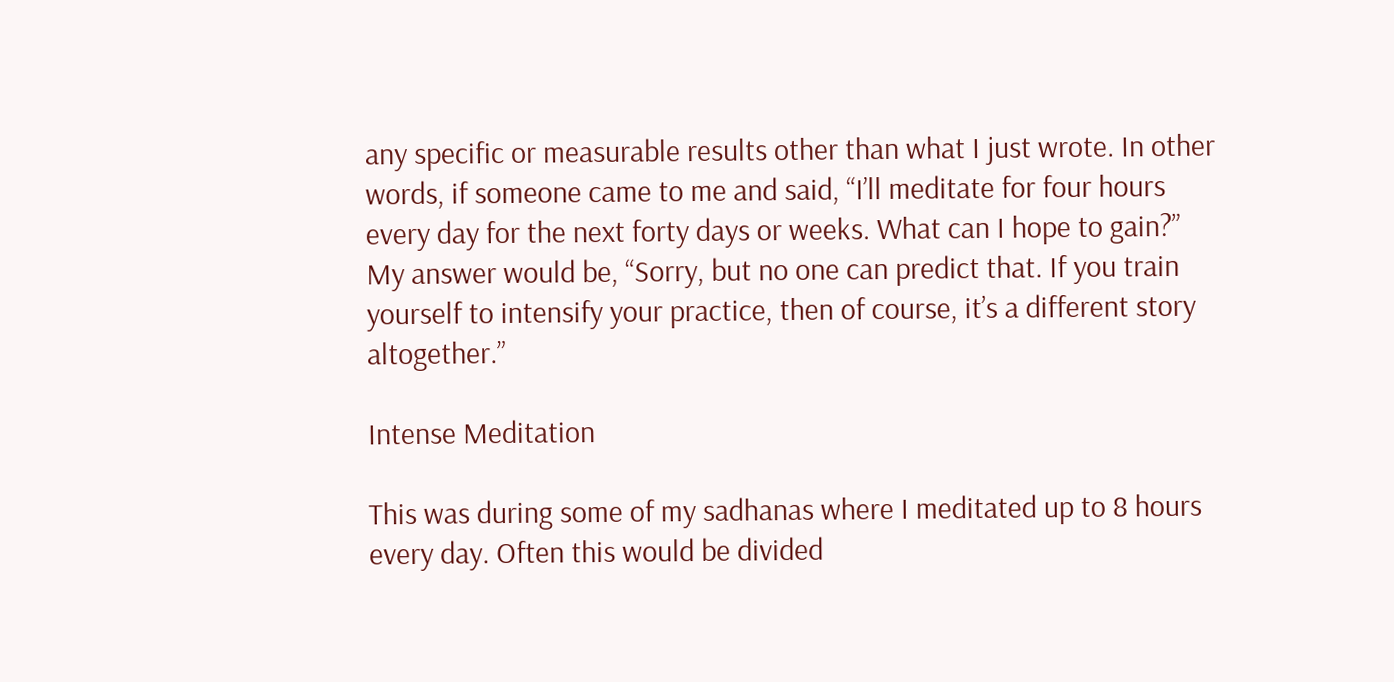any specific or measurable results other than what I just wrote. In other words, if someone came to me and said, “I’ll meditate for four hours every day for the next forty days or weeks. What can I hope to gain?” My answer would be, “Sorry, but no one can predict that. If you train yourself to intensify your practice, then of course, it’s a different story altogether.”

Intense Meditation

This was during some of my sadhanas where I meditated up to 8 hours every day. Often this would be divided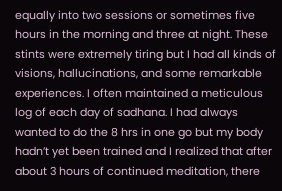equally into two sessions or sometimes five hours in the morning and three at night. These stints were extremely tiring but I had all kinds of visions, hallucinations, and some remarkable experiences. I often maintained a meticulous log of each day of sadhana. I had always wanted to do the 8 hrs in one go but my body hadn’t yet been trained and I realized that after about 3 hours of continued meditation, there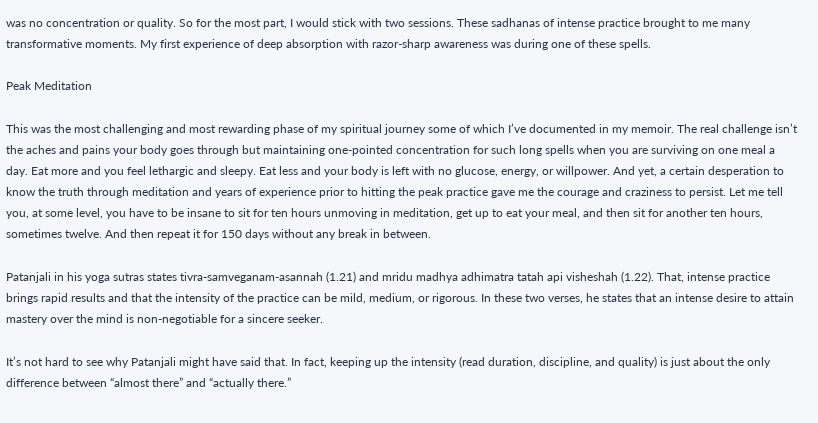was no concentration or quality. So for the most part, I would stick with two sessions. These sadhanas of intense practice brought to me many transformative moments. My first experience of deep absorption with razor-sharp awareness was during one of these spells.

Peak Meditation

This was the most challenging and most rewarding phase of my spiritual journey some of which I’ve documented in my memoir. The real challenge isn’t the aches and pains your body goes through but maintaining one-pointed concentration for such long spells when you are surviving on one meal a day. Eat more and you feel lethargic and sleepy. Eat less and your body is left with no glucose, energy, or willpower. And yet, a certain desperation to know the truth through meditation and years of experience prior to hitting the peak practice gave me the courage and craziness to persist. Let me tell you, at some level, you have to be insane to sit for ten hours unmoving in meditation, get up to eat your meal, and then sit for another ten hours, sometimes twelve. And then repeat it for 150 days without any break in between.

Patanjali in his yoga sutras states tivra-samveganam-asannah (1.21) and mridu madhya adhimatra tatah api visheshah (1.22). That, intense practice brings rapid results and that the intensity of the practice can be mild, medium, or rigorous. In these two verses, he states that an intense desire to attain mastery over the mind is non-negotiable for a sincere seeker.

It’s not hard to see why Patanjali might have said that. In fact, keeping up the intensity (read duration, discipline, and quality) is just about the only difference between “almost there” and “actually there.”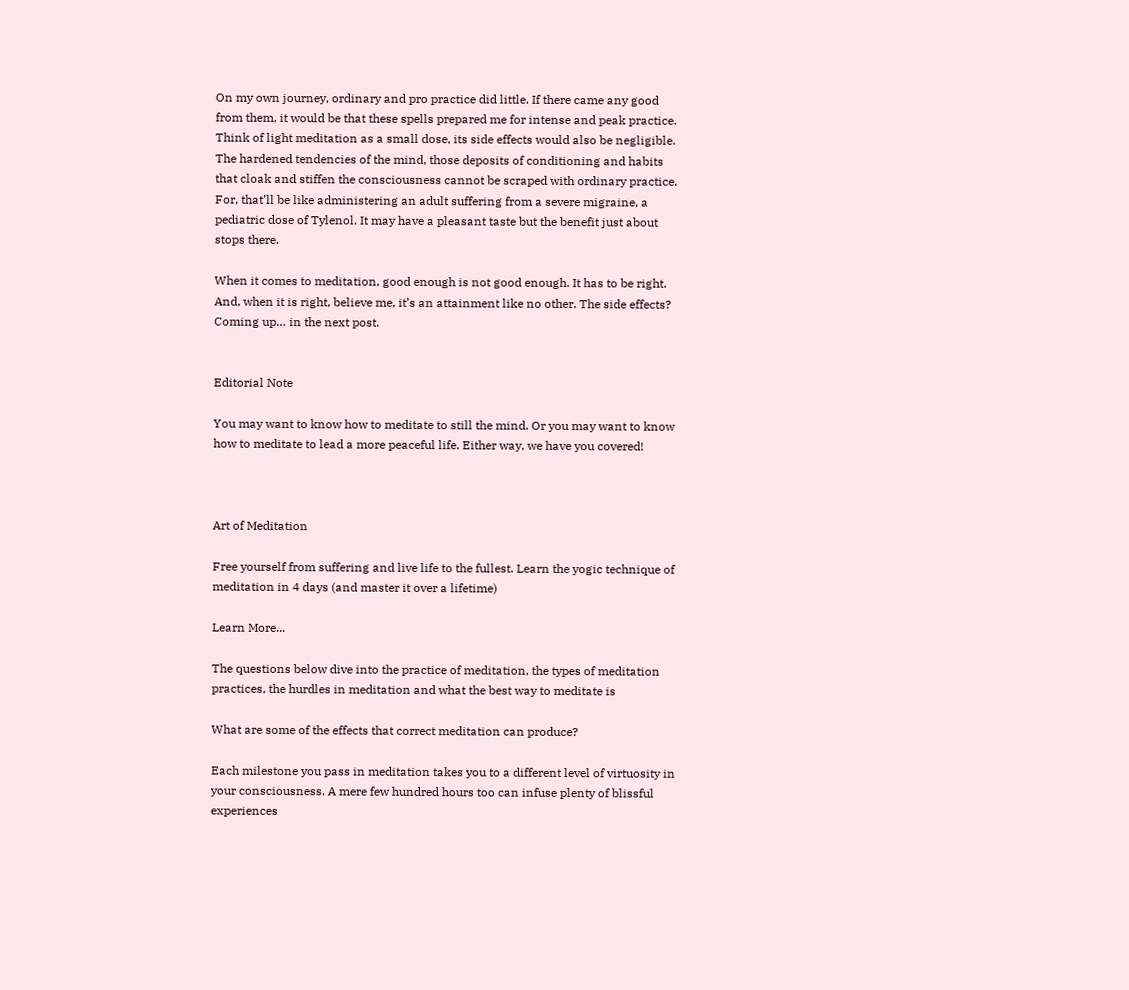On my own journey, ordinary and pro practice did little. If there came any good from them, it would be that these spells prepared me for intense and peak practice. Think of light meditation as a small dose, its side effects would also be negligible. The hardened tendencies of the mind, those deposits of conditioning and habits that cloak and stiffen the consciousness cannot be scraped with ordinary practice. For, that’ll be like administering an adult suffering from a severe migraine, a pediatric dose of Tylenol. It may have a pleasant taste but the benefit just about stops there.

When it comes to meditation, good enough is not good enough. It has to be right. And, when it is right, believe me, it’s an attainment like no other. The side effects? Coming up… in the next post.


Editorial Note

You may want to know how to meditate to still the mind. Or you may want to know how to meditate to lead a more peaceful life. Either way, we have you covered!



Art of Meditation

Free yourself from suffering and live life to the fullest. Learn the yogic technique of meditation in 4 days (and master it over a lifetime)

Learn More...

The questions below dive into the practice of meditation, the types of meditation practices, the hurdles in meditation and what the best way to meditate is

What are some of the effects that correct meditation can produce?

Each milestone you pass in meditation takes you to a different level of virtuosity in your consciousness. A mere few hundred hours too can infuse plenty of blissful experiences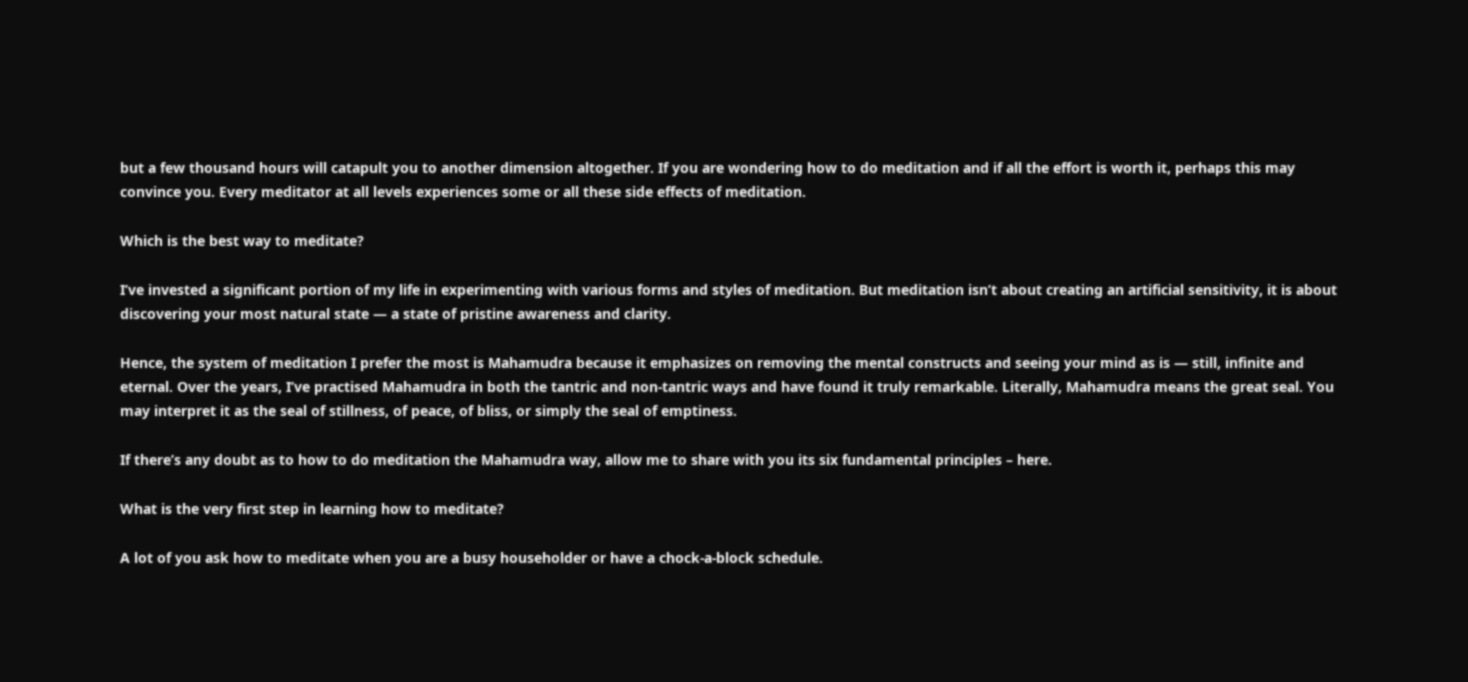but a few thousand hours will catapult you to another dimension altogether. If you are wondering how to do meditation and if all the effort is worth it, perhaps this may convince you. Every meditator at all levels experiences some or all these side effects of meditation.

Which is the best way to meditate?

I’ve invested a significant portion of my life in experimenting with various forms and styles of meditation. But meditation isn’t about creating an artificial sensitivity, it is about discovering your most natural state — a state of pristine awareness and clarity.

Hence, the system of meditation I prefer the most is Mahamudra because it emphasizes on removing the mental constructs and seeing your mind as is — still, infinite and eternal. Over the years, I’ve practised Mahamudra in both the tantric and non-tantric ways and have found it truly remarkable. Literally, Mahamudra means the great seal. You may interpret it as the seal of stillness, of peace, of bliss, or simply the seal of emptiness.

If there’s any doubt as to how to do meditation the Mahamudra way, allow me to share with you its six fundamental principles – here.

What is the very first step in learning how to meditate?

A lot of you ask how to meditate when you are a busy householder or have a chock-a-block schedule.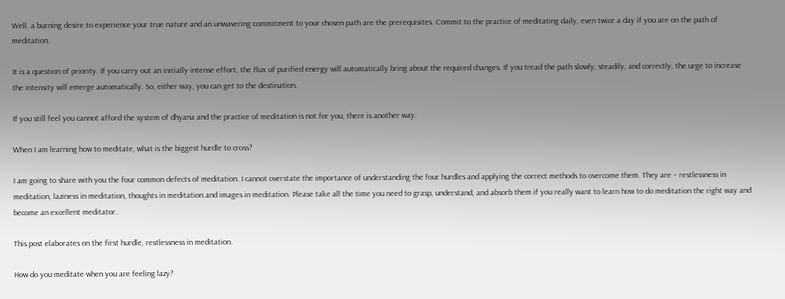Well, a burning desire to experience your true nature and an unwavering commitment to your chosen path are the prerequisites. Commit to the practice of meditating daily, even twice a day if you are on the path of meditation.

It is a question of priority. If you carry out an initially intense effort, the flux of purified energy will automatically bring about the required changes. If you tread the path slowly, steadily, and correctly, the urge to increase the intensity will emerge automatically. So, either way, you can get to the destination.

If you still feel you cannot afford the system of dhyana and the practice of meditation is not for you, there is another way.

When I am learning how to meditate, what is the biggest hurdle to cross?

I am going to share with you the four common defects of meditation. I cannot overstate the importance of understanding the four hurdles and applying the correct methods to overcome them. They are – restlessness in meditation, laziness in meditation, thoughts in meditation and images in meditation. Please take all the time you need to grasp, understand, and absorb them if you really want to learn how to do meditation the right way and become an excellent meditator.

This post elaborates on the first hurdle, restlessness in meditation.

How do you meditate when you are feeling lazy?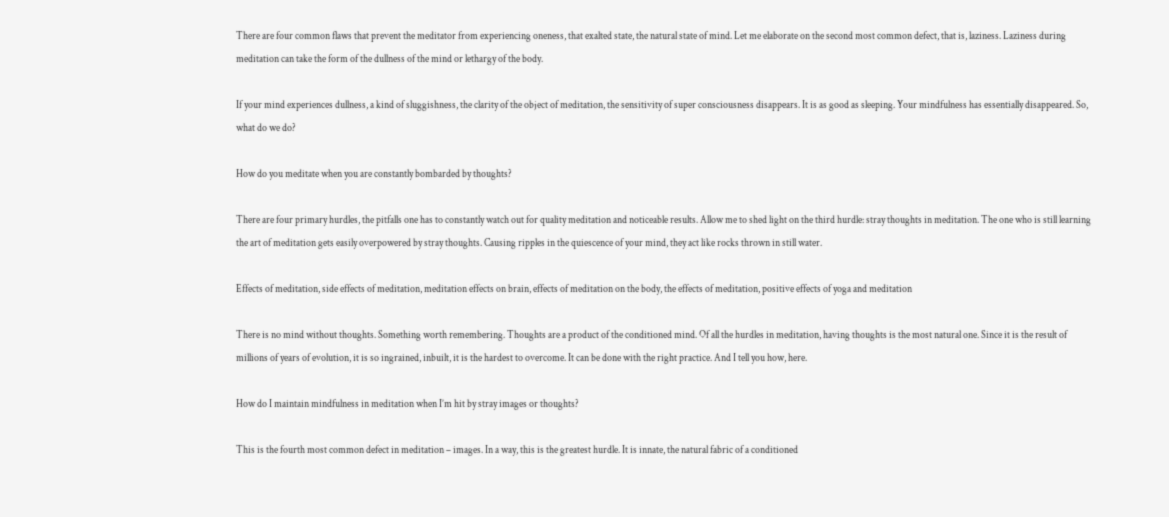There are four common flaws that prevent the meditator from experiencing oneness, that exalted state, the natural state of mind. Let me elaborate on the second most common defect, that is, laziness. Laziness during meditation can take the form of the dullness of the mind or lethargy of the body.

If your mind experiences dullness, a kind of sluggishness, the clarity of the object of meditation, the sensitivity of super consciousness disappears. It is as good as sleeping. Your mindfulness has essentially disappeared. So, what do we do?

How do you meditate when you are constantly bombarded by thoughts?

There are four primary hurdles, the pitfalls one has to constantly watch out for quality meditation and noticeable results. Allow me to shed light on the third hurdle: stray thoughts in meditation. The one who is still learning the art of meditation gets easily overpowered by stray thoughts. Causing ripples in the quiescence of your mind, they act like rocks thrown in still water.

Effects of meditation, side effects of meditation, meditation effects on brain, effects of meditation on the body, the effects of meditation, positive effects of yoga and meditation

There is no mind without thoughts. Something worth remembering. Thoughts are a product of the conditioned mind. Of all the hurdles in meditation, having thoughts is the most natural one. Since it is the result of millions of years of evolution, it is so ingrained, inbuilt, it is the hardest to overcome. It can be done with the right practice. And I tell you how, here.

How do I maintain mindfulness in meditation when I’m hit by stray images or thoughts?

This is the fourth most common defect in meditation – images. In a way, this is the greatest hurdle. It is innate, the natural fabric of a conditioned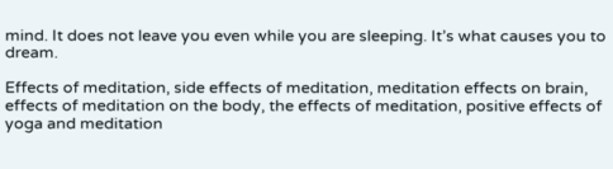mind. It does not leave you even while you are sleeping. It’s what causes you to dream.

Effects of meditation, side effects of meditation, meditation effects on brain, effects of meditation on the body, the effects of meditation, positive effects of yoga and meditation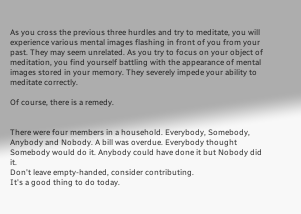As you cross the previous three hurdles and try to meditate, you will experience various mental images flashing in front of you from your past. They may seem unrelated. As you try to focus on your object of meditation, you find yourself battling with the appearance of mental images stored in your memory. They severely impede your ability to meditate correctly.

Of course, there is a remedy.


There were four members in a household. Everybody, Somebody, Anybody and Nobody. A bill was overdue. Everybody thought Somebody would do it. Anybody could have done it but Nobody did it.
Don't leave empty-handed, consider contributing.
It's a good thing to do today.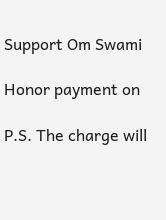Support Om Swami

Honor payment on

P.S. The charge will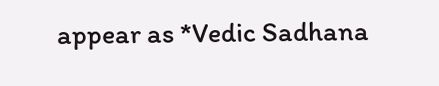appear as *Vedic Sadhana